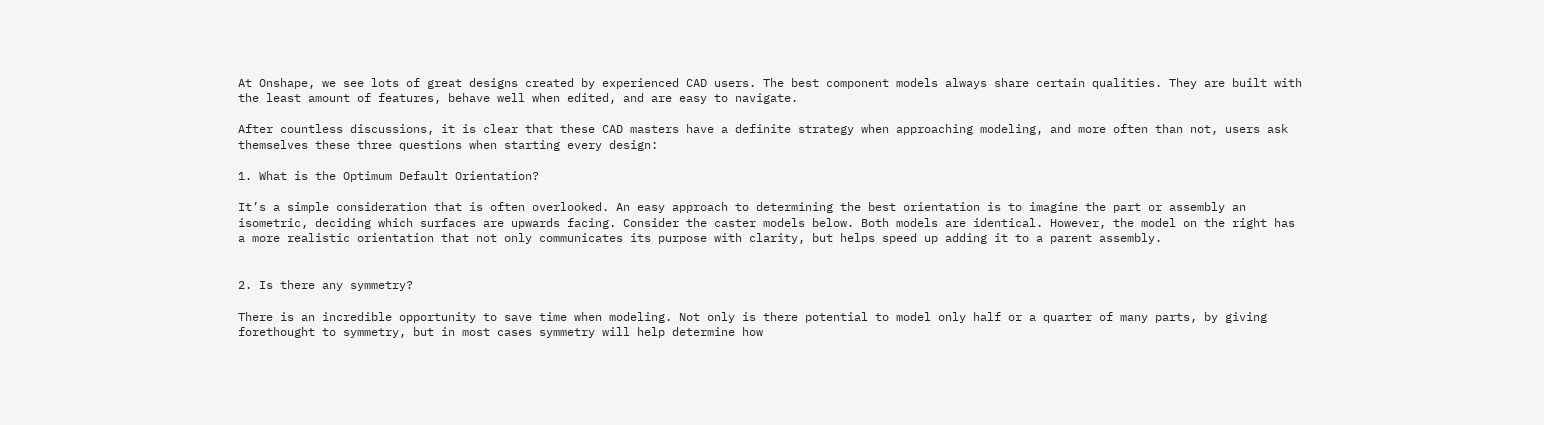At Onshape, we see lots of great designs created by experienced CAD users. The best component models always share certain qualities. They are built with the least amount of features, behave well when edited, and are easy to navigate.

After countless discussions, it is clear that these CAD masters have a definite strategy when approaching modeling, and more often than not, users ask themselves these three questions when starting every design:

1. What is the Optimum Default Orientation?

It’s a simple consideration that is often overlooked. An easy approach to determining the best orientation is to imagine the part or assembly an isometric, deciding which surfaces are upwards facing. Consider the caster models below. Both models are identical. However, the model on the right has a more realistic orientation that not only communicates its purpose with clarity, but helps speed up adding it to a parent assembly.


2. Is there any symmetry?

There is an incredible opportunity to save time when modeling. Not only is there potential to model only half or a quarter of many parts, by giving forethought to symmetry, but in most cases symmetry will help determine how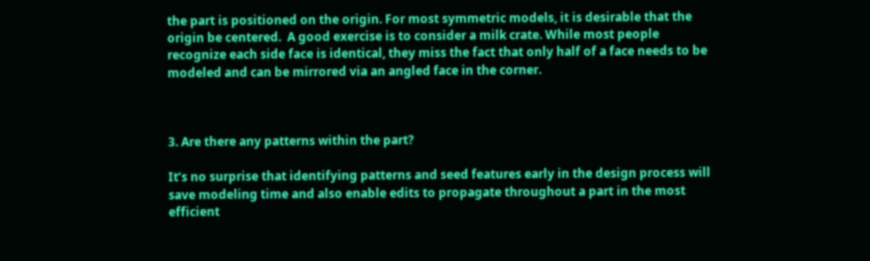the part is positioned on the origin. For most symmetric models, it is desirable that the origin be centered.  A good exercise is to consider a milk crate. While most people recognize each side face is identical, they miss the fact that only half of a face needs to be modeled and can be mirrored via an angled face in the corner.



3. Are there any patterns within the part?

It’s no surprise that identifying patterns and seed features early in the design process will save modeling time and also enable edits to propagate throughout a part in the most efficient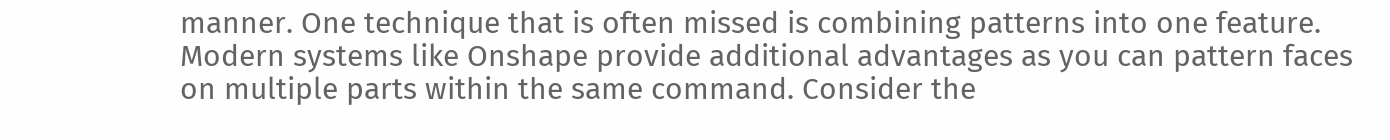manner. One technique that is often missed is combining patterns into one feature. Modern systems like Onshape provide additional advantages as you can pattern faces on multiple parts within the same command. Consider the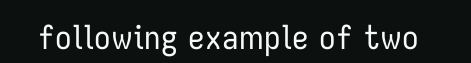following example of two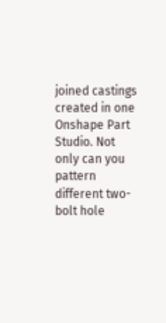joined castings created in one Onshape Part Studio. Not only can you pattern different two-bolt hole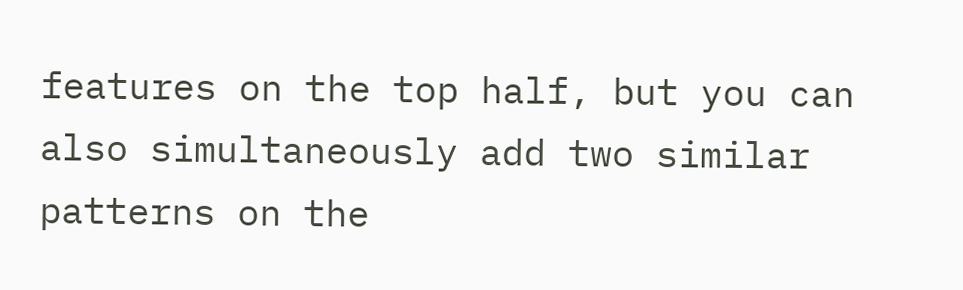features on the top half, but you can also simultaneously add two similar patterns on the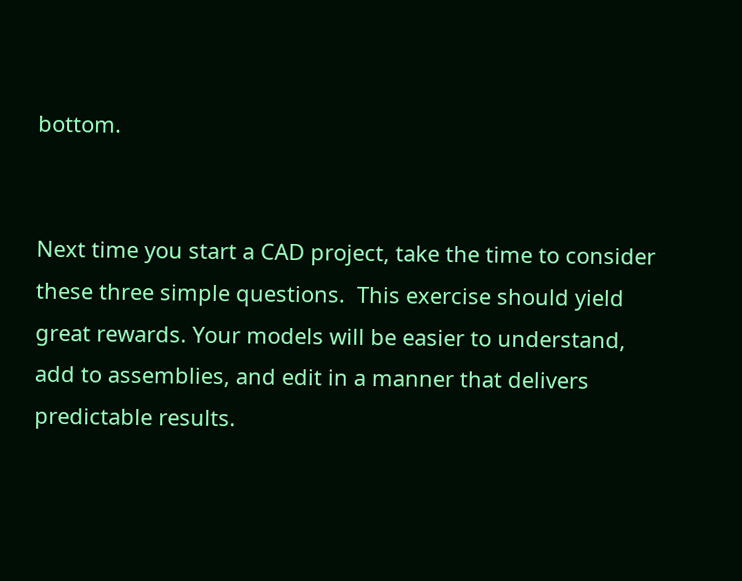bottom.


Next time you start a CAD project, take the time to consider these three simple questions.  This exercise should yield great rewards. Your models will be easier to understand, add to assemblies, and edit in a manner that delivers predictable results.